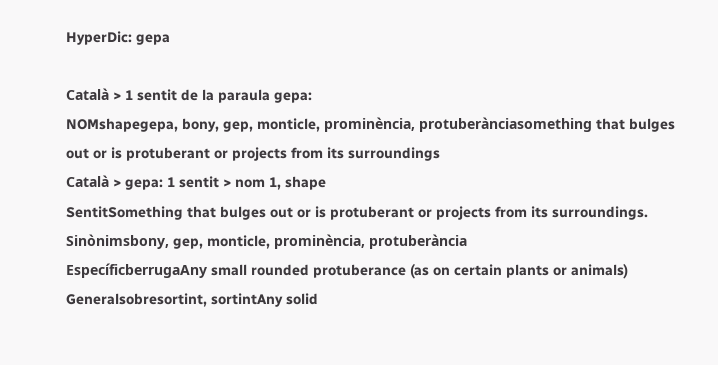HyperDic: gepa

Català > 1 sentit de la paraula gepa:
NOMshapegepa, bony, gep, monticle, prominència, protuberànciasomething that bulges out or is protuberant or projects from its surroundings
Català > gepa: 1 sentit > nom 1, shape
SentitSomething that bulges out or is protuberant or projects from its surroundings.
Sinònimsbony, gep, monticle, prominència, protuberància
EspecíficberrugaAny small rounded protuberance (as on certain plants or animals)
Generalsobresortint, sortintAny solid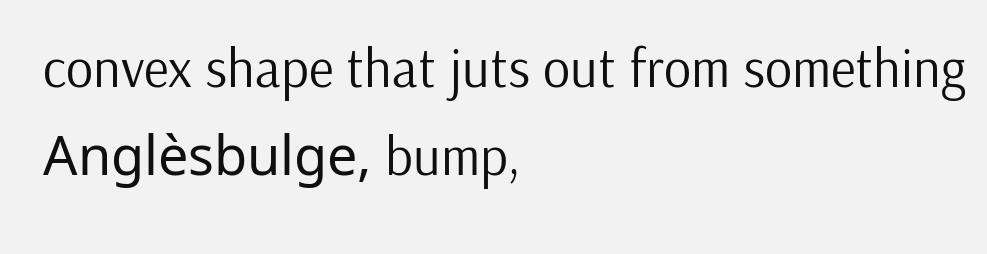convex shape that juts out from something
Anglèsbulge, bump,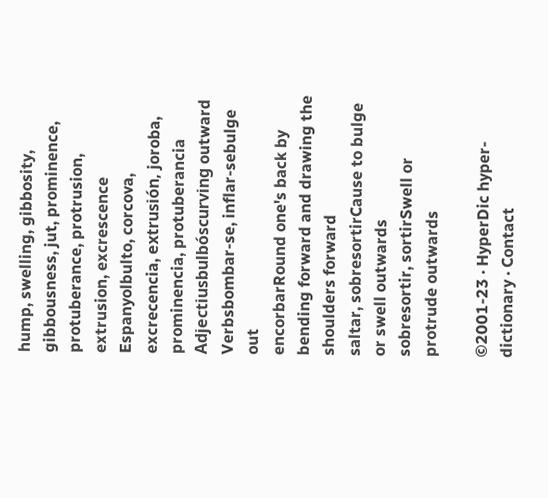hump, swelling, gibbosity, gibbousness, jut, prominence, protuberance, protrusion, extrusion, excrescence
Espanyolbulto, corcova, excrecencia, extrusión, joroba, prominencia, protuberancia
Adjectiusbulbóscurving outward
Verbsbombar-se, inflar-sebulge out
encorbarRound one's back by bending forward and drawing the shoulders forward
saltar, sobresortirCause to bulge or swell outwards
sobresortir, sortirSwell or protrude outwards

©2001-23 · HyperDic hyper-dictionary · Contact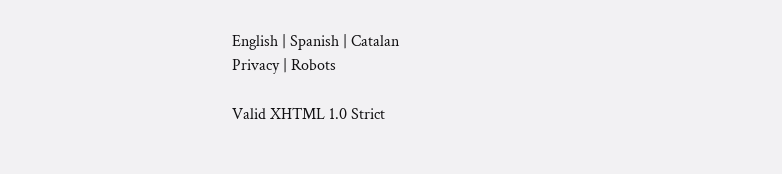English | Spanish | Catalan
Privacy | Robots

Valid XHTML 1.0 Strict